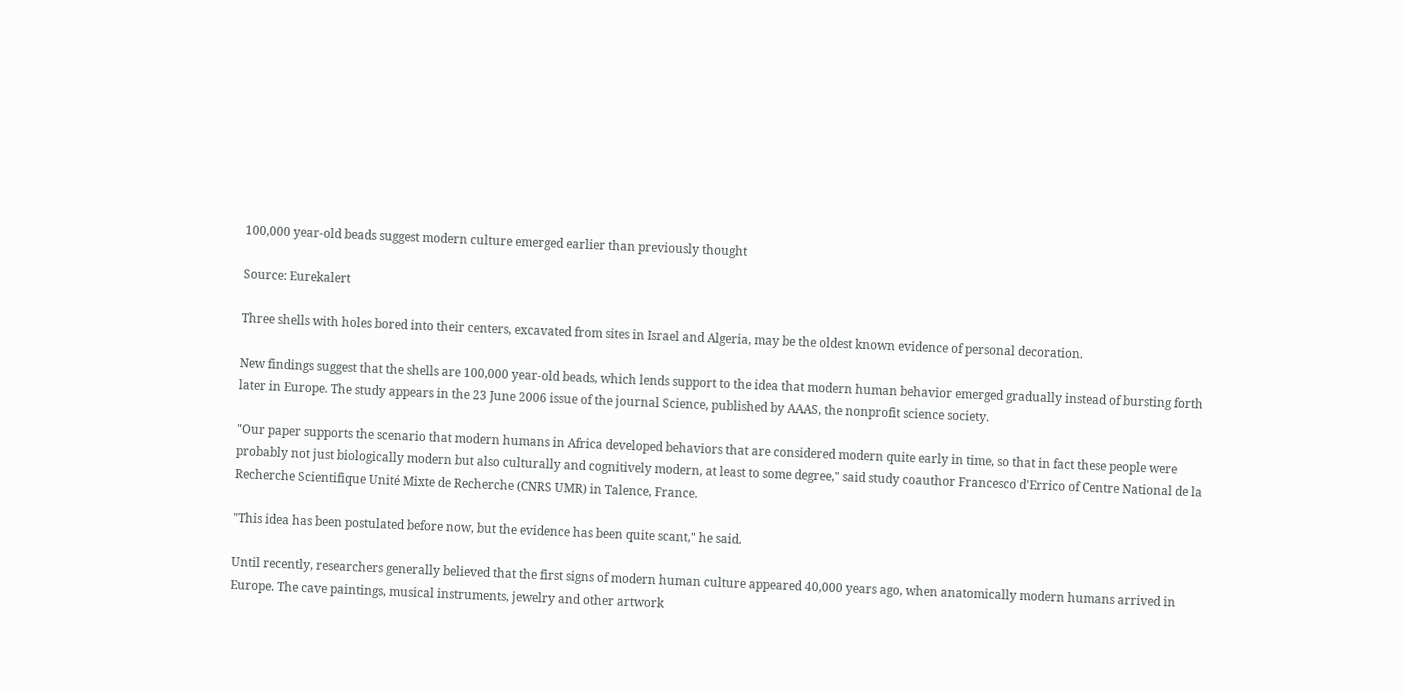100,000 year-old beads suggest modern culture emerged earlier than previously thought

Source: Eurekalert

Three shells with holes bored into their centers, excavated from sites in Israel and Algeria, may be the oldest known evidence of personal decoration.

New findings suggest that the shells are 100,000 year-old beads, which lends support to the idea that modern human behavior emerged gradually instead of bursting forth later in Europe. The study appears in the 23 June 2006 issue of the journal Science, published by AAAS, the nonprofit science society.

"Our paper supports the scenario that modern humans in Africa developed behaviors that are considered modern quite early in time, so that in fact these people were probably not just biologically modern but also culturally and cognitively modern, at least to some degree," said study coauthor Francesco d'Errico of Centre National de la Recherche Scientifique Unité Mixte de Recherche (CNRS UMR) in Talence, France.

"This idea has been postulated before now, but the evidence has been quite scant," he said.

Until recently, researchers generally believed that the first signs of modern human culture appeared 40,000 years ago, when anatomically modern humans arrived in Europe. The cave paintings, musical instruments, jewelry and other artwork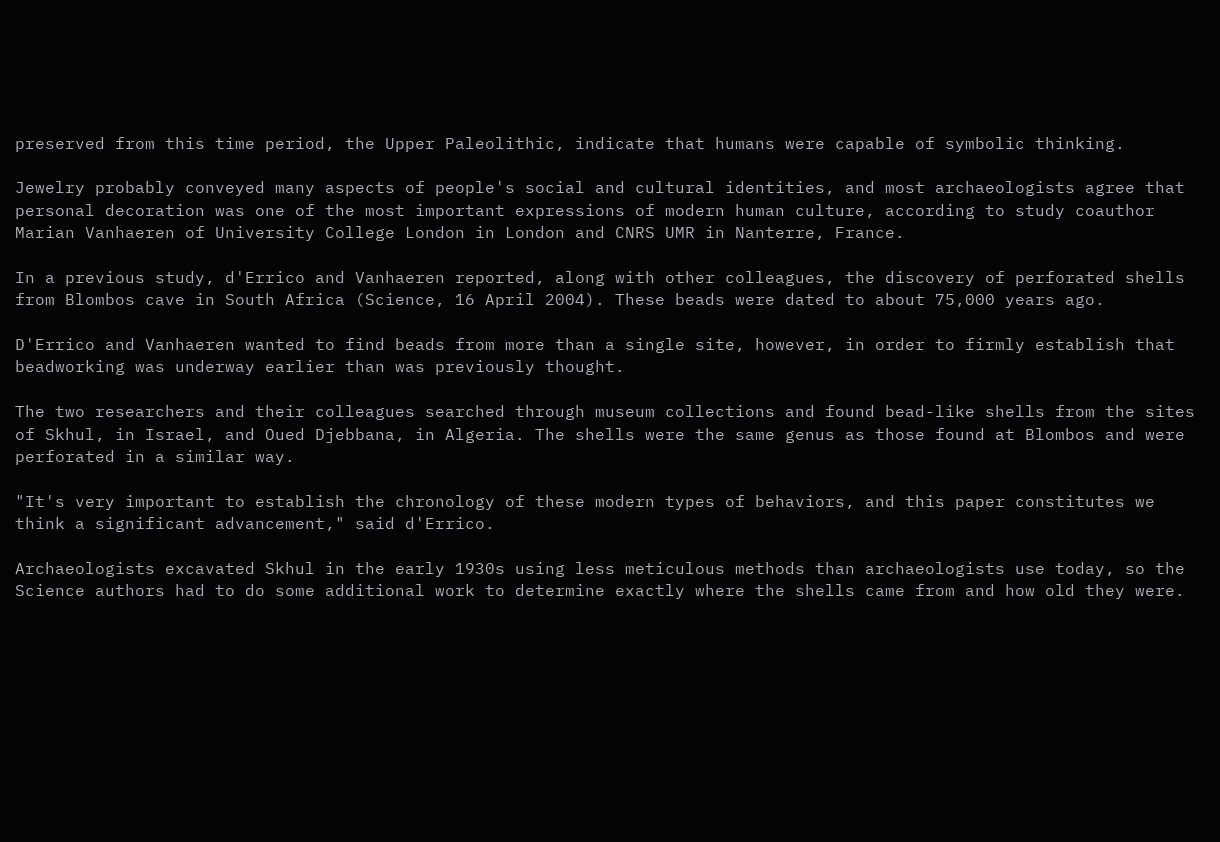preserved from this time period, the Upper Paleolithic, indicate that humans were capable of symbolic thinking.

Jewelry probably conveyed many aspects of people's social and cultural identities, and most archaeologists agree that personal decoration was one of the most important expressions of modern human culture, according to study coauthor Marian Vanhaeren of University College London in London and CNRS UMR in Nanterre, France.

In a previous study, d'Errico and Vanhaeren reported, along with other colleagues, the discovery of perforated shells from Blombos cave in South Africa (Science, 16 April 2004). These beads were dated to about 75,000 years ago.

D'Errico and Vanhaeren wanted to find beads from more than a single site, however, in order to firmly establish that beadworking was underway earlier than was previously thought.

The two researchers and their colleagues searched through museum collections and found bead-like shells from the sites of Skhul, in Israel, and Oued Djebbana, in Algeria. The shells were the same genus as those found at Blombos and were perforated in a similar way.

"It's very important to establish the chronology of these modern types of behaviors, and this paper constitutes we think a significant advancement," said d'Errico.

Archaeologists excavated Skhul in the early 1930s using less meticulous methods than archaeologists use today, so the Science authors had to do some additional work to determine exactly where the shells came from and how old they were.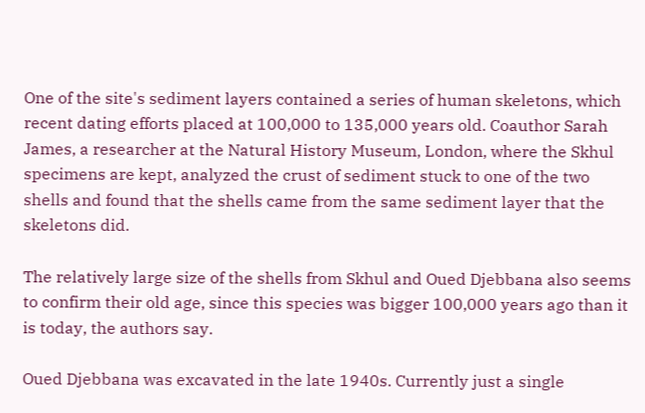One of the site's sediment layers contained a series of human skeletons, which recent dating efforts placed at 100,000 to 135,000 years old. Coauthor Sarah James, a researcher at the Natural History Museum, London, where the Skhul specimens are kept, analyzed the crust of sediment stuck to one of the two shells and found that the shells came from the same sediment layer that the skeletons did.

The relatively large size of the shells from Skhul and Oued Djebbana also seems to confirm their old age, since this species was bigger 100,000 years ago than it is today, the authors say.

Oued Djebbana was excavated in the late 1940s. Currently just a single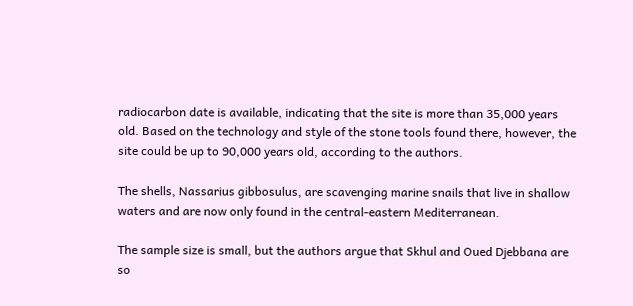radiocarbon date is available, indicating that the site is more than 35,000 years old. Based on the technology and style of the stone tools found there, however, the site could be up to 90,000 years old, according to the authors.

The shells, Nassarius gibbosulus, are scavenging marine snails that live in shallow waters and are now only found in the central-eastern Mediterranean.

The sample size is small, but the authors argue that Skhul and Oued Djebbana are so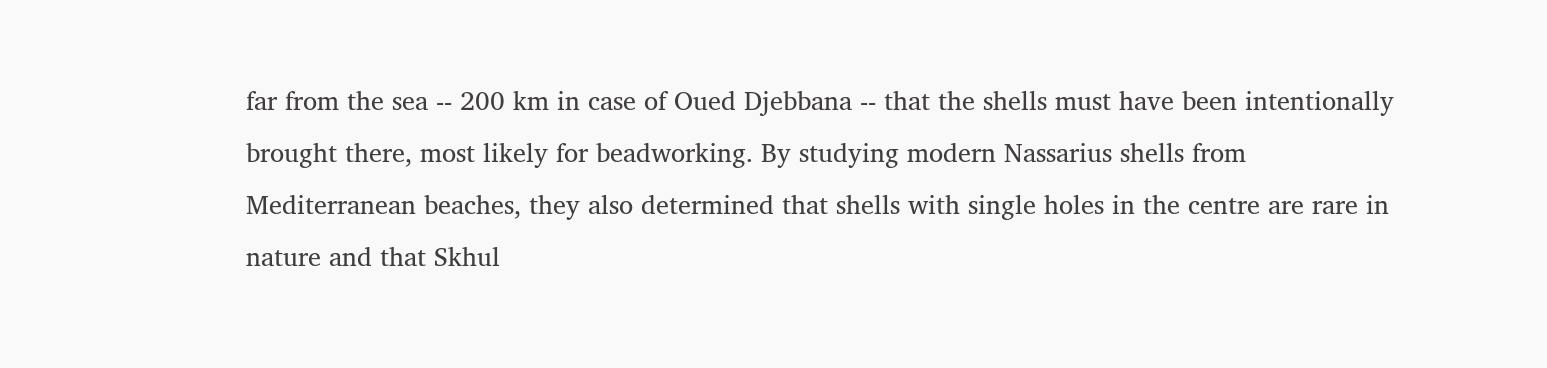far from the sea -- 200 km in case of Oued Djebbana -- that the shells must have been intentionally brought there, most likely for beadworking. By studying modern Nassarius shells from Mediterranean beaches, they also determined that shells with single holes in the centre are rare in nature and that Skhul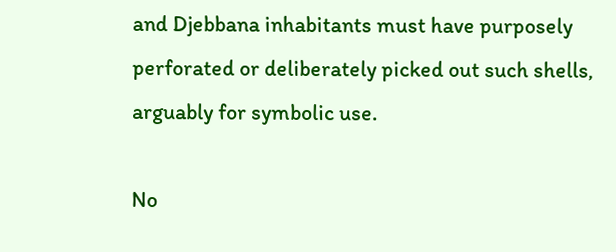and Djebbana inhabitants must have purposely perforated or deliberately picked out such shells, arguably for symbolic use.

No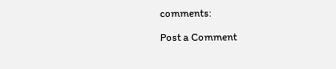comments:

Post a Comment